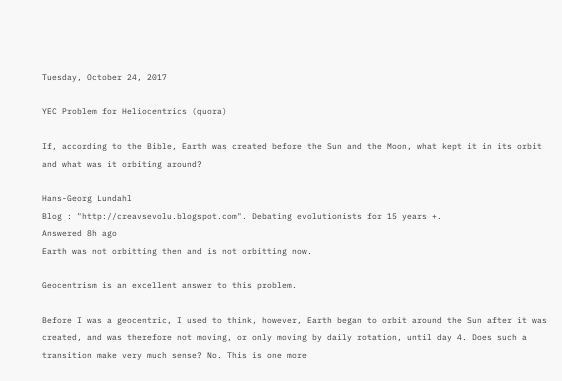Tuesday, October 24, 2017

YEC Problem for Heliocentrics (quora)

If, according to the Bible, Earth was created before the Sun and the Moon, what kept it in its orbit and what was it orbiting around?

Hans-Georg Lundahl
Blog : "http://creavsevolu.blogspot.com". Debating evolutionists for 15 years +.
Answered 8h ago
Earth was not orbitting then and is not orbitting now.

Geocentrism is an excellent answer to this problem.

Before I was a geocentric, I used to think, however, Earth began to orbit around the Sun after it was created, and was therefore not moving, or only moving by daily rotation, until day 4. Does such a transition make very much sense? No. This is one more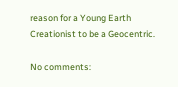reason for a Young Earth Creationist to be a Geocentric.

No comments: